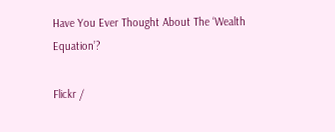Have You Ever Thought About The ‘Wealth Equation’?

Flickr /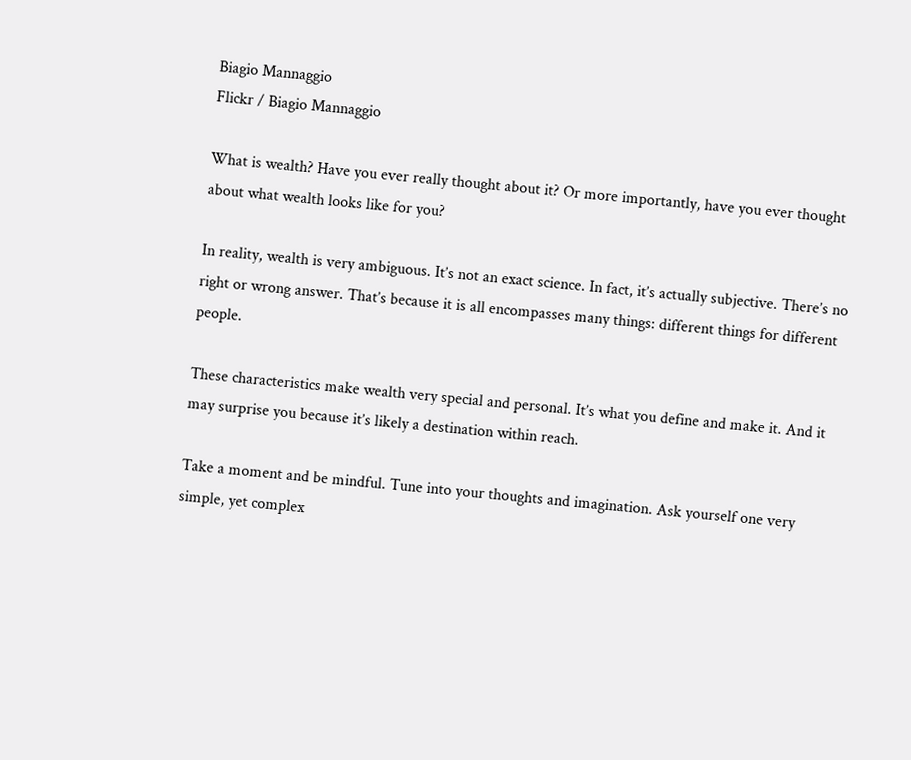Biagio Mannaggio
Flickr / Biagio Mannaggio

What is wealth? Have you ever really thought about it? Or more importantly, have you ever thought about what wealth looks like for you?

In reality, wealth is very ambiguous. It’s not an exact science. In fact, it’s actually subjective. There’s no right or wrong answer. That’s because it is all encompasses many things: different things for different people.

These characteristics make wealth very special and personal. It’s what you define and make it. And it may surprise you because it’s likely a destination within reach.

Take a moment and be mindful. Tune into your thoughts and imagination. Ask yourself one very simple, yet complex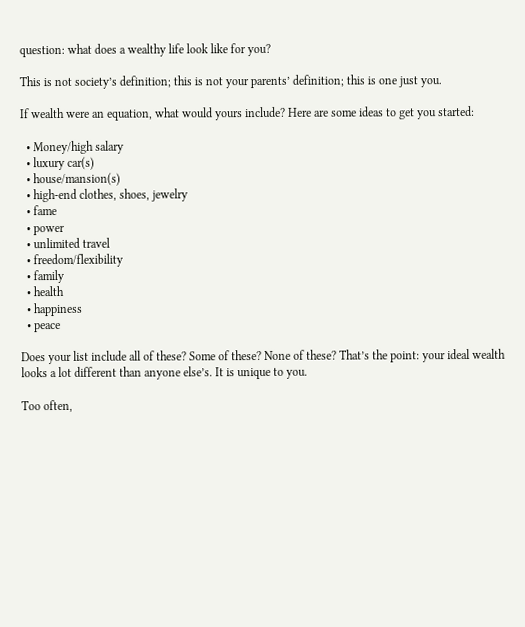question: what does a wealthy life look like for you?

This is not society’s definition; this is not your parents’ definition; this is one just you.

If wealth were an equation, what would yours include? Here are some ideas to get you started:

  • Money/high salary
  • luxury car(s)
  • house/mansion(s)
  • high-end clothes, shoes, jewelry
  • fame
  • power
  • unlimited travel
  • freedom/flexibility
  • family
  • health
  • happiness
  • peace

Does your list include all of these? Some of these? None of these? That’s the point: your ideal wealth looks a lot different than anyone else’s. It is unique to you.

Too often,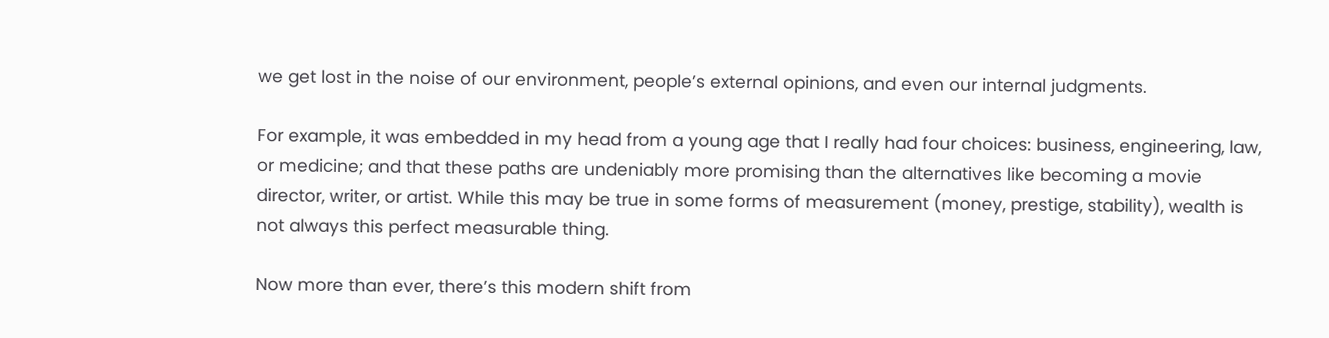we get lost in the noise of our environment, people’s external opinions, and even our internal judgments.

For example, it was embedded in my head from a young age that I really had four choices: business, engineering, law, or medicine; and that these paths are undeniably more promising than the alternatives like becoming a movie director, writer, or artist. While this may be true in some forms of measurement (money, prestige, stability), wealth is not always this perfect measurable thing.

Now more than ever, there’s this modern shift from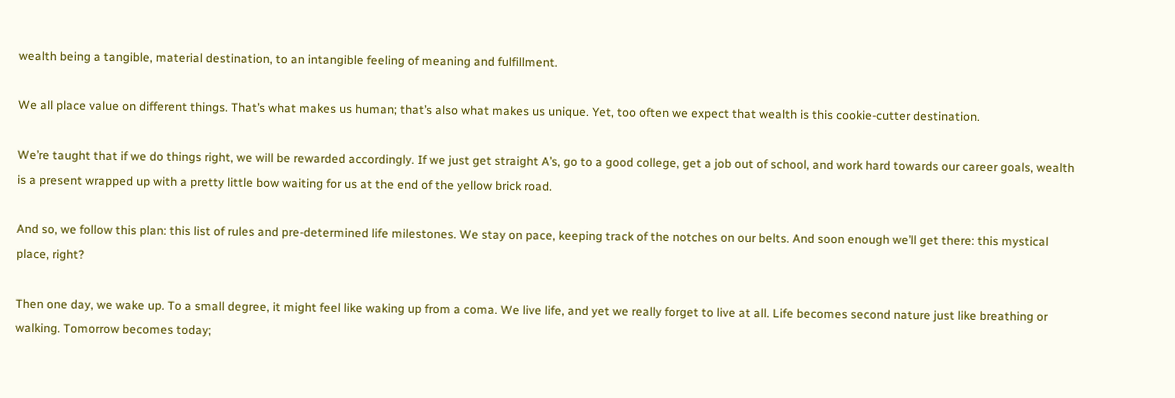wealth being a tangible, material destination, to an intangible feeling of meaning and fulfillment.

We all place value on different things. That’s what makes us human; that’s also what makes us unique. Yet, too often we expect that wealth is this cookie-cutter destination.

We’re taught that if we do things right, we will be rewarded accordingly. If we just get straight A’s, go to a good college, get a job out of school, and work hard towards our career goals, wealth is a present wrapped up with a pretty little bow waiting for us at the end of the yellow brick road.

And so, we follow this plan: this list of rules and pre-determined life milestones. We stay on pace, keeping track of the notches on our belts. And soon enough we’ll get there: this mystical place, right?

Then one day, we wake up. To a small degree, it might feel like waking up from a coma. We live life, and yet we really forget to live at all. Life becomes second nature just like breathing or walking. Tomorrow becomes today;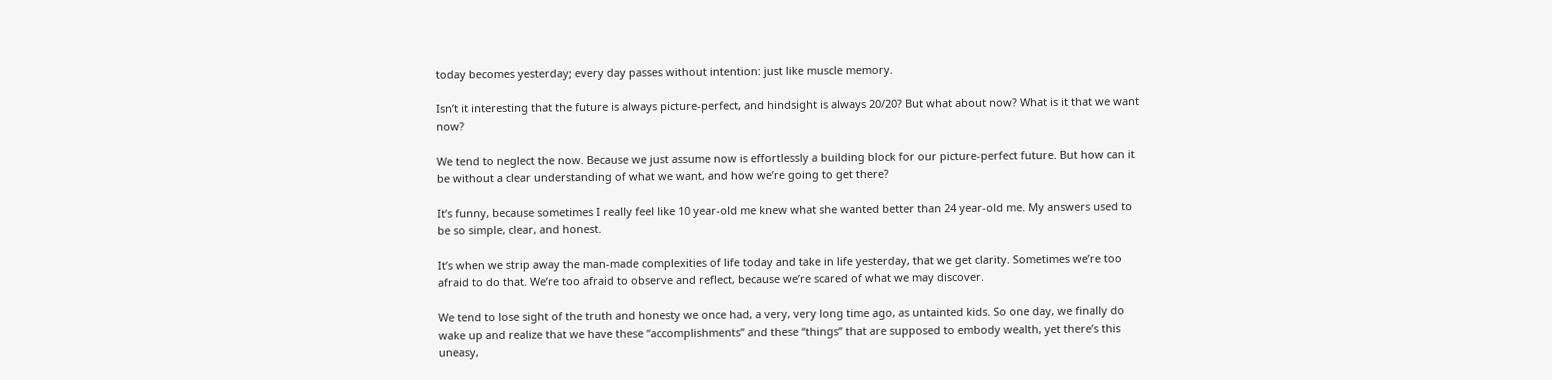today becomes yesterday; every day passes without intention: just like muscle memory.

Isn’t it interesting that the future is always picture-perfect, and hindsight is always 20/20? But what about now? What is it that we want now?

We tend to neglect the now. Because we just assume now is effortlessly a building block for our picture-perfect future. But how can it be without a clear understanding of what we want, and how we’re going to get there?

It’s funny, because sometimes I really feel like 10 year-old me knew what she wanted better than 24 year-old me. My answers used to be so simple, clear, and honest.

It’s when we strip away the man-made complexities of life today and take in life yesterday, that we get clarity. Sometimes we’re too afraid to do that. We’re too afraid to observe and reflect, because we’re scared of what we may discover.

We tend to lose sight of the truth and honesty we once had, a very, very long time ago, as untainted kids. So one day, we finally do wake up and realize that we have these “accomplishments” and these “things” that are supposed to embody wealth, yet there’s this uneasy,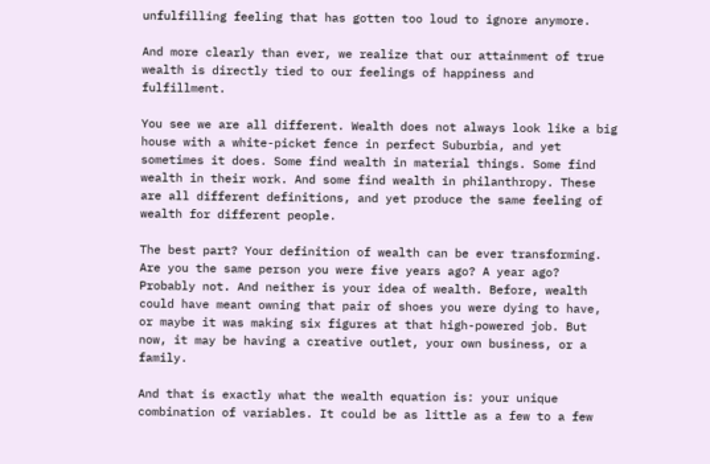unfulfilling feeling that has gotten too loud to ignore anymore.

And more clearly than ever, we realize that our attainment of true wealth is directly tied to our feelings of happiness and fulfillment.

You see we are all different. Wealth does not always look like a big house with a white-picket fence in perfect Suburbia, and yet sometimes it does. Some find wealth in material things. Some find wealth in their work. And some find wealth in philanthropy. These are all different definitions, and yet produce the same feeling of wealth for different people.

The best part? Your definition of wealth can be ever transforming. Are you the same person you were five years ago? A year ago? Probably not. And neither is your idea of wealth. Before, wealth could have meant owning that pair of shoes you were dying to have, or maybe it was making six figures at that high-powered job. But now, it may be having a creative outlet, your own business, or a family.

And that is exactly what the wealth equation is: your unique combination of variables. It could be as little as a few to a few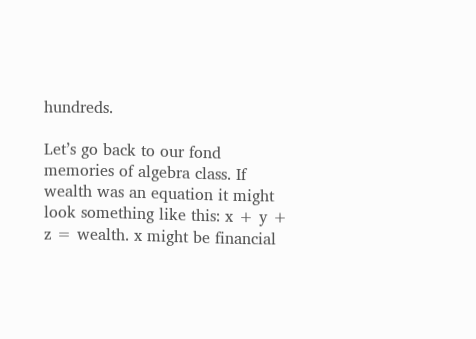hundreds.

Let’s go back to our fond memories of algebra class. If wealth was an equation it might look something like this: x + y + z = wealth. x might be financial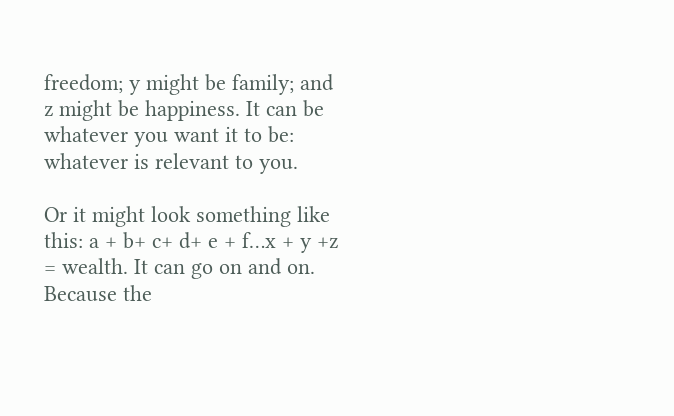freedom; y might be family; and z might be happiness. It can be whatever you want it to be: whatever is relevant to you.

Or it might look something like this: a + b+ c+ d+ e + f…x + y +z = wealth. It can go on and on. Because the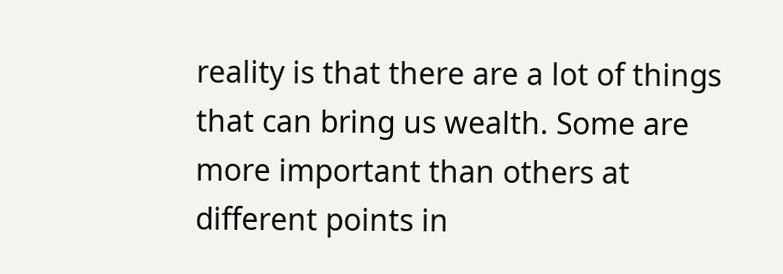reality is that there are a lot of things that can bring us wealth. Some are more important than others at different points in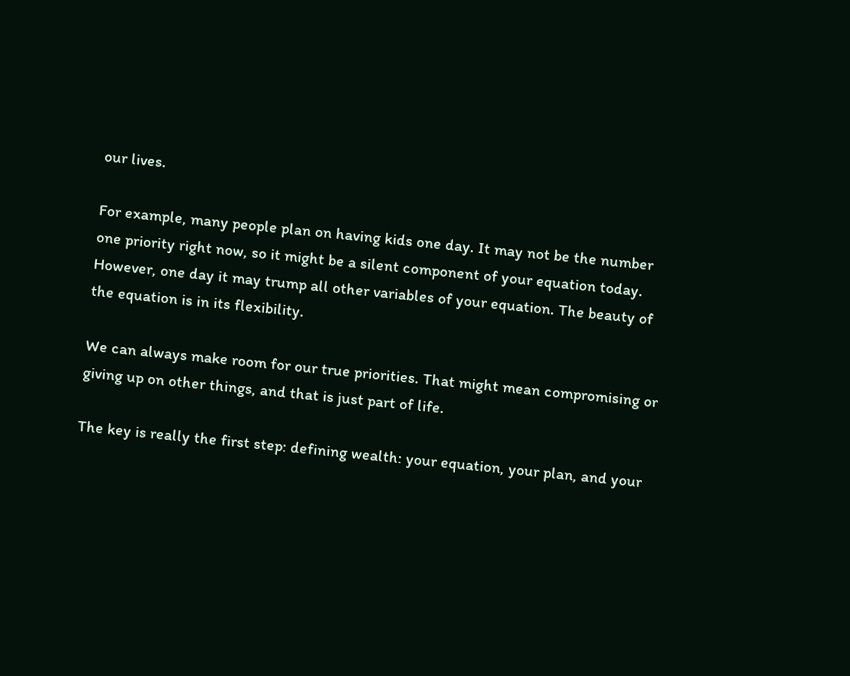our lives.

For example, many people plan on having kids one day. It may not be the number one priority right now, so it might be a silent component of your equation today. However, one day it may trump all other variables of your equation. The beauty of the equation is in its flexibility.

We can always make room for our true priorities. That might mean compromising or giving up on other things, and that is just part of life.

The key is really the first step: defining wealth: your equation, your plan, and your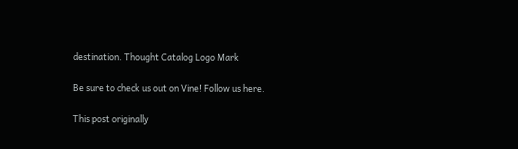destination. Thought Catalog Logo Mark

Be sure to check us out on Vine! Follow us here.

This post originally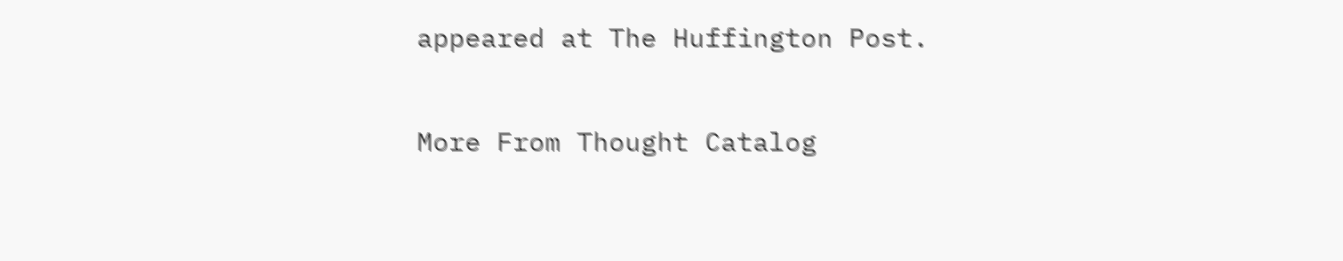appeared at The Huffington Post.

More From Thought Catalog